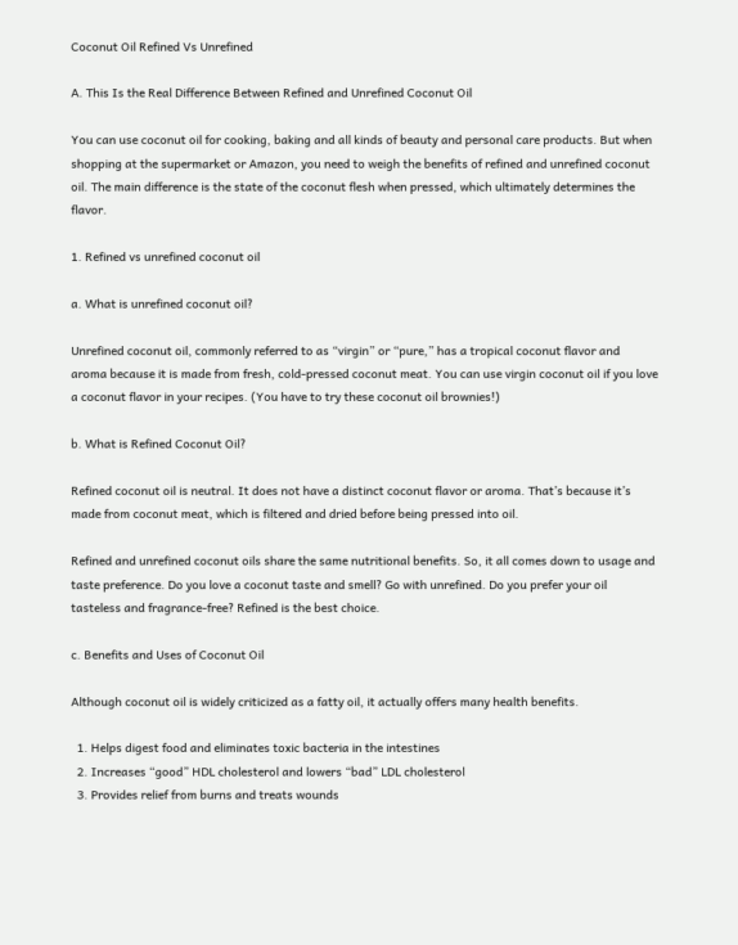Coconut Oil Refined Vs Unrefined

A. This Is the Real Difference Between Refined and Unrefined Coconut Oil

You can use coconut oil for cooking, baking and all kinds of beauty and personal care products. But when shopping at the supermarket or Amazon, you need to weigh the benefits of refined and unrefined coconut oil. The main difference is the state of the coconut flesh when pressed, which ultimately determines the flavor.

1. Refined vs unrefined coconut oil

a. What is unrefined coconut oil?

Unrefined coconut oil, commonly referred to as “virgin” or “pure,” has a tropical coconut flavor and aroma because it is made from fresh, cold-pressed coconut meat. You can use virgin coconut oil if you love a coconut flavor in your recipes. (You have to try these coconut oil brownies!)

b. What is Refined Coconut Oil?

Refined coconut oil is neutral. It does not have a distinct coconut flavor or aroma. That’s because it’s made from coconut meat, which is filtered and dried before being pressed into oil.

Refined and unrefined coconut oils share the same nutritional benefits. So, it all comes down to usage and taste preference. Do you love a coconut taste and smell? Go with unrefined. Do you prefer your oil tasteless and fragrance-free? Refined is the best choice.

c. Benefits and Uses of Coconut Oil

Although coconut oil is widely criticized as a fatty oil, it actually offers many health benefits.

  1. Helps digest food and eliminates toxic bacteria in the intestines
  2. Increases “good” HDL cholesterol and lowers “bad” LDL cholesterol
  3. Provides relief from burns and treats wounds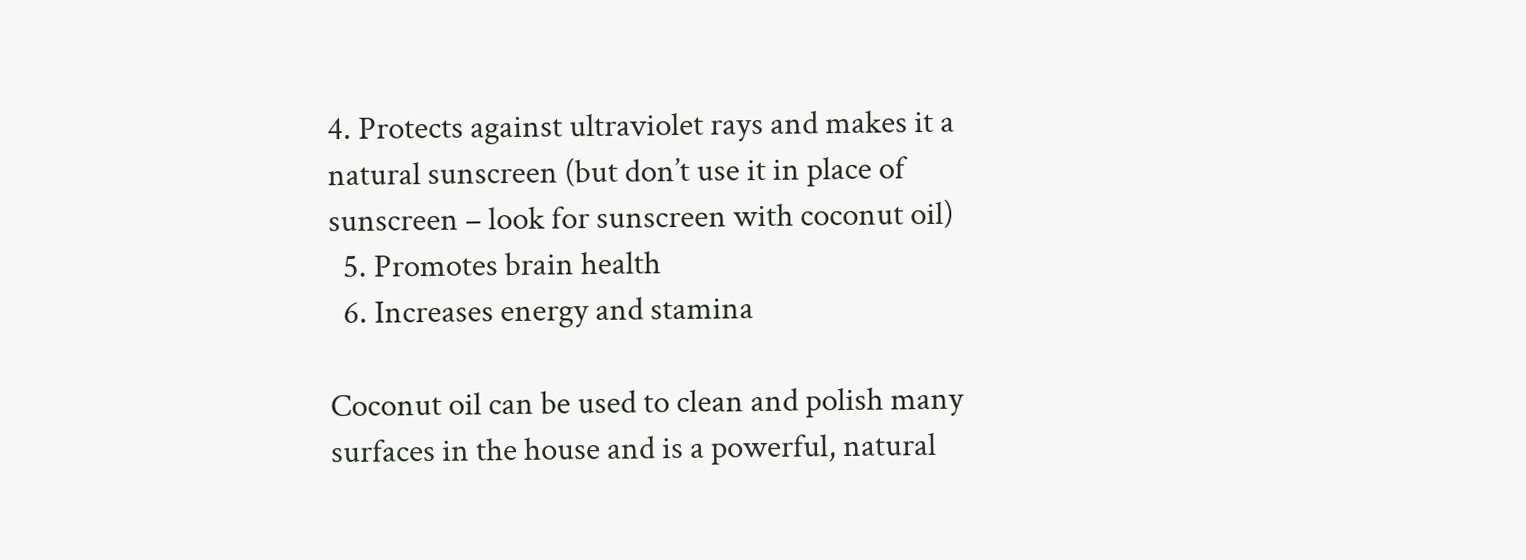4. Protects against ultraviolet rays and makes it a natural sunscreen (but don’t use it in place of sunscreen – look for sunscreen with coconut oil)
  5. Promotes brain health
  6. Increases energy and stamina

Coconut oil can be used to clean and polish many surfaces in the house and is a powerful, natural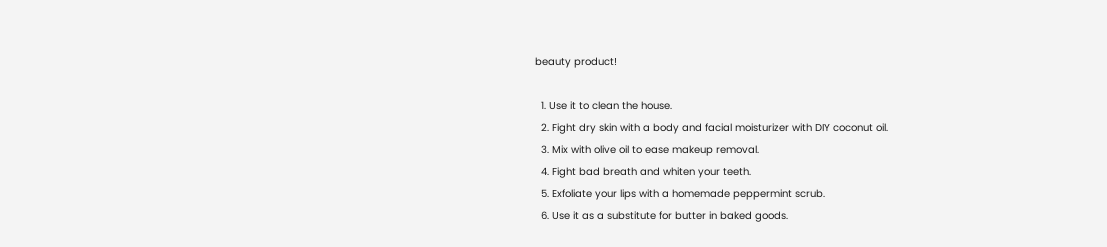beauty product!

  1. Use it to clean the house.
  2. Fight dry skin with a body and facial moisturizer with DIY coconut oil.
  3. Mix with olive oil to ease makeup removal.
  4. Fight bad breath and whiten your teeth.
  5. Exfoliate your lips with a homemade peppermint scrub.
  6. Use it as a substitute for butter in baked goods.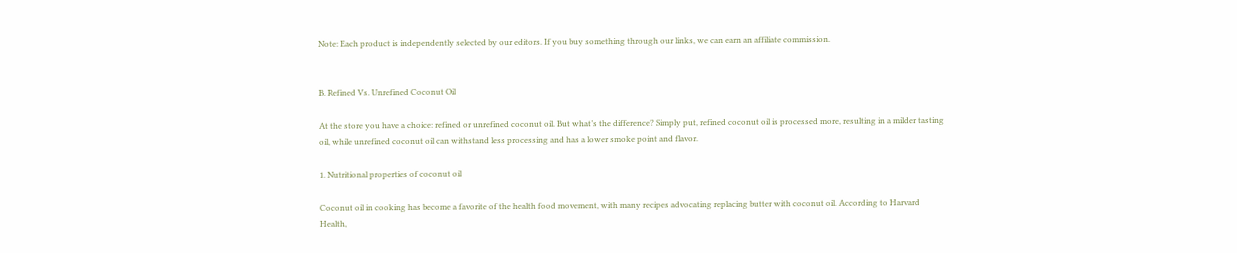Note: Each product is independently selected by our editors. If you buy something through our links, we can earn an affiliate commission.


B. Refined Vs. Unrefined Coconut Oil

At the store you have a choice: refined or unrefined coconut oil. But what’s the difference? Simply put, refined coconut oil is processed more, resulting in a milder tasting oil, while unrefined coconut oil can withstand less processing and has a lower smoke point and flavor.

1. Nutritional properties of coconut oil

Coconut oil in cooking has become a favorite of the health food movement, with many recipes advocating replacing butter with coconut oil. According to Harvard Health,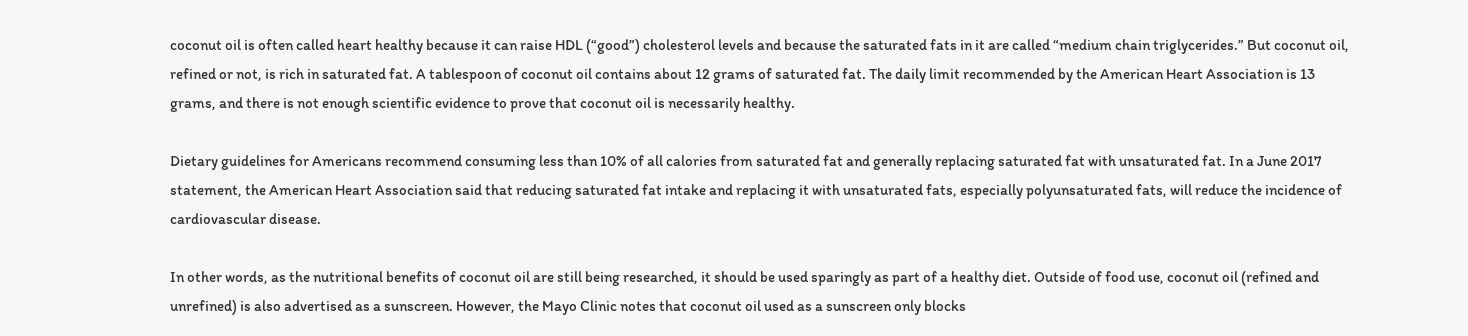coconut oil is often called heart healthy because it can raise HDL (“good”) cholesterol levels and because the saturated fats in it are called “medium chain triglycerides.” But coconut oil, refined or not, is rich in saturated fat. A tablespoon of coconut oil contains about 12 grams of saturated fat. The daily limit recommended by the American Heart Association is 13 grams, and there is not enough scientific evidence to prove that coconut oil is necessarily healthy.

Dietary guidelines for Americans recommend consuming less than 10% of all calories from saturated fat and generally replacing saturated fat with unsaturated fat. In a June 2017 statement, the American Heart Association said that reducing saturated fat intake and replacing it with unsaturated fats, especially polyunsaturated fats, will reduce the incidence of cardiovascular disease.

In other words, as the nutritional benefits of coconut oil are still being researched, it should be used sparingly as part of a healthy diet. Outside of food use, coconut oil (refined and unrefined) is also advertised as a sunscreen. However, the Mayo Clinic notes that coconut oil used as a sunscreen only blocks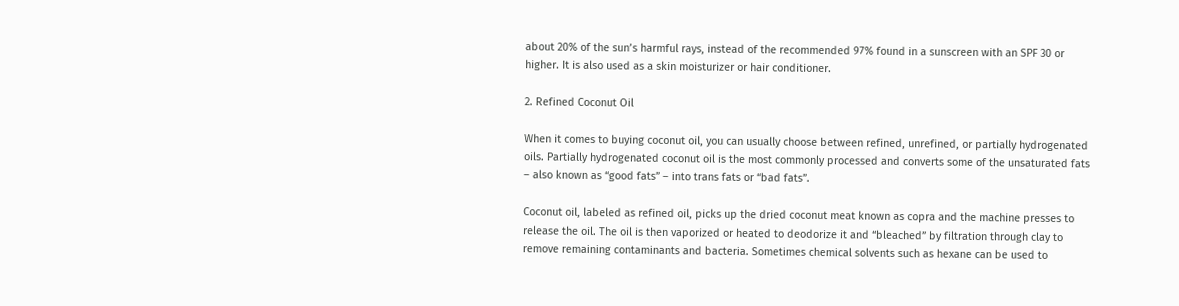about 20% of the sun’s harmful rays, instead of the recommended 97% found in a sunscreen with an SPF 30 or higher. It is also used as a skin moisturizer or hair conditioner.

2. Refined Coconut Oil

When it comes to buying coconut oil, you can usually choose between refined, unrefined, or partially hydrogenated oils. Partially hydrogenated coconut oil is the most commonly processed and converts some of the unsaturated fats – also known as “good fats” – into trans fats or “bad fats”.

Coconut oil, labeled as refined oil, picks up the dried coconut meat known as copra and the machine presses to release the oil. The oil is then vaporized or heated to deodorize it and “bleached” by filtration through clay to remove remaining contaminants and bacteria. Sometimes chemical solvents such as hexane can be used to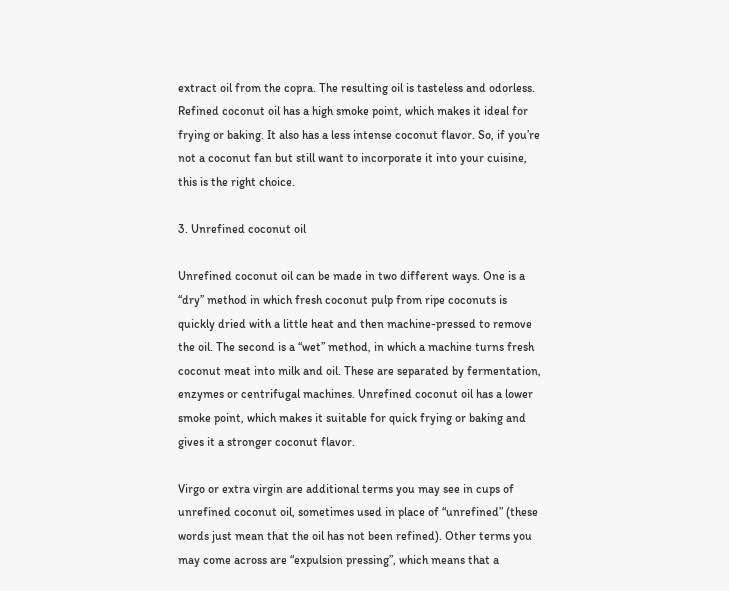extract oil from the copra. The resulting oil is tasteless and odorless. Refined coconut oil has a high smoke point, which makes it ideal for frying or baking. It also has a less intense coconut flavor. So, if you’re not a coconut fan but still want to incorporate it into your cuisine, this is the right choice.

3. Unrefined coconut oil

Unrefined coconut oil can be made in two different ways. One is a “dry” method in which fresh coconut pulp from ripe coconuts is quickly dried with a little heat and then machine-pressed to remove the oil. The second is a “wet” method, in which a machine turns fresh coconut meat into milk and oil. These are separated by fermentation, enzymes or centrifugal machines. Unrefined coconut oil has a lower smoke point, which makes it suitable for quick frying or baking and gives it a stronger coconut flavor.

Virgo or extra virgin are additional terms you may see in cups of unrefined coconut oil, sometimes used in place of “unrefined” (these words just mean that the oil has not been refined). Other terms you may come across are “expulsion pressing”, which means that a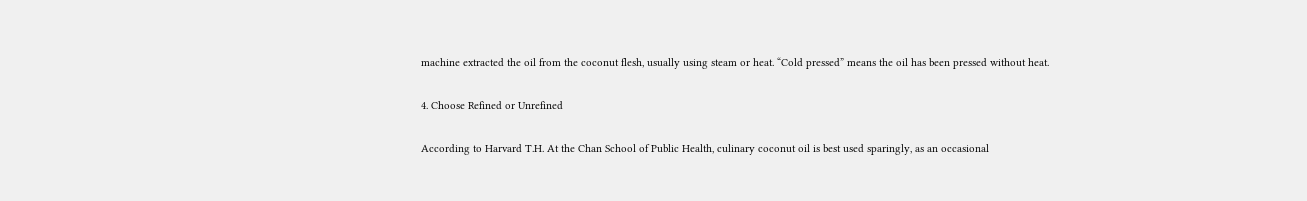machine extracted the oil from the coconut flesh, usually using steam or heat. “Cold pressed” means the oil has been pressed without heat.

4. Choose Refined or Unrefined

According to Harvard T.H. At the Chan School of Public Health, culinary coconut oil is best used sparingly, as an occasional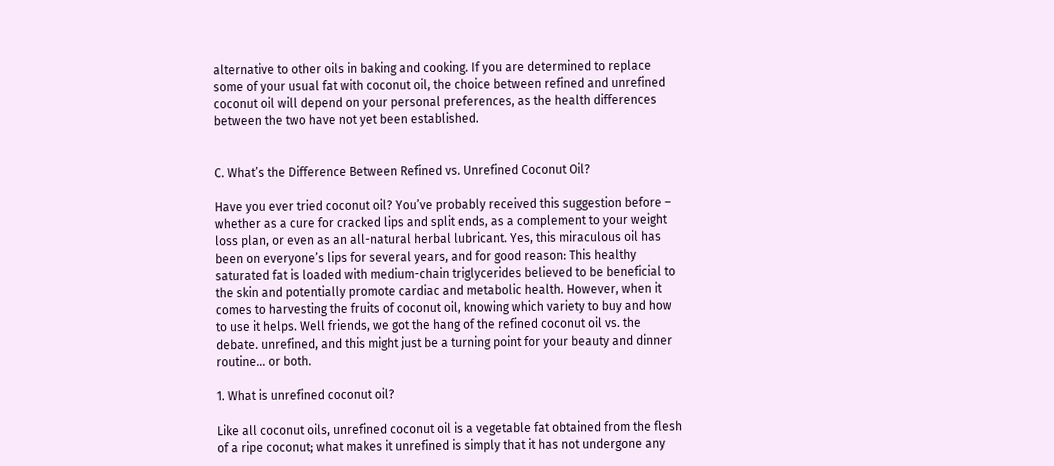alternative to other oils in baking and cooking. If you are determined to replace some of your usual fat with coconut oil, the choice between refined and unrefined coconut oil will depend on your personal preferences, as the health differences between the two have not yet been established.


C. What’s the Difference Between Refined vs. Unrefined Coconut Oil?

Have you ever tried coconut oil? You’ve probably received this suggestion before – whether as a cure for cracked lips and split ends, as a complement to your weight loss plan, or even as an all-natural herbal lubricant. Yes, this miraculous oil has been on everyone’s lips for several years, and for good reason: This healthy saturated fat is loaded with medium-chain triglycerides believed to be beneficial to the skin and potentially promote cardiac and metabolic health. However, when it comes to harvesting the fruits of coconut oil, knowing which variety to buy and how to use it helps. Well friends, we got the hang of the refined coconut oil vs. the debate. unrefined, and this might just be a turning point for your beauty and dinner routine… or both.

1. What is unrefined coconut oil?

Like all coconut oils, unrefined coconut oil is a vegetable fat obtained from the flesh of a ripe coconut; what makes it unrefined is simply that it has not undergone any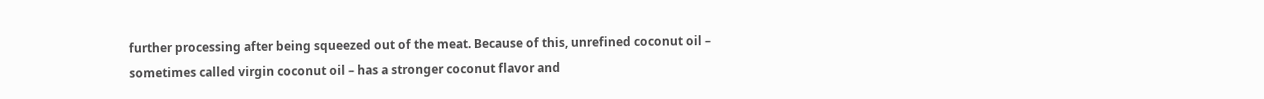further processing after being squeezed out of the meat. Because of this, unrefined coconut oil – sometimes called virgin coconut oil – has a stronger coconut flavor and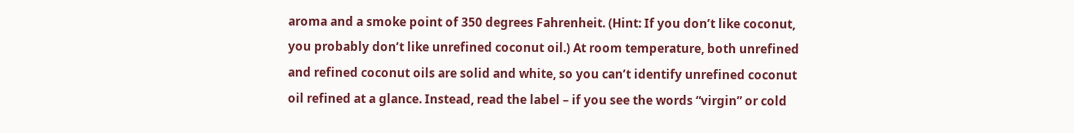aroma and a smoke point of 350 degrees Fahrenheit. (Hint: If you don’t like coconut, you probably don’t like unrefined coconut oil.) At room temperature, both unrefined and refined coconut oils are solid and white, so you can’t identify unrefined coconut oil refined at a glance. Instead, read the label – if you see the words “virgin” or cold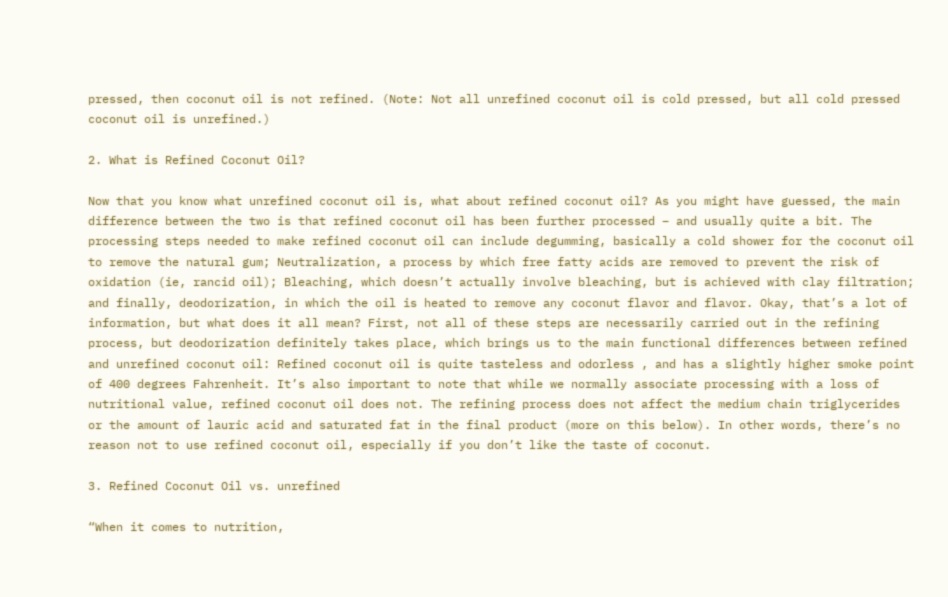pressed, then coconut oil is not refined. (Note: Not all unrefined coconut oil is cold pressed, but all cold pressed coconut oil is unrefined.)

2. What is Refined Coconut Oil?

Now that you know what unrefined coconut oil is, what about refined coconut oil? As you might have guessed, the main difference between the two is that refined coconut oil has been further processed – and usually quite a bit. The processing steps needed to make refined coconut oil can include degumming, basically a cold shower for the coconut oil to remove the natural gum; Neutralization, a process by which free fatty acids are removed to prevent the risk of oxidation (ie, rancid oil); Bleaching, which doesn’t actually involve bleaching, but is achieved with clay filtration; and finally, deodorization, in which the oil is heated to remove any coconut flavor and flavor. Okay, that’s a lot of information, but what does it all mean? First, not all of these steps are necessarily carried out in the refining process, but deodorization definitely takes place, which brings us to the main functional differences between refined and unrefined coconut oil: Refined coconut oil is quite tasteless and odorless , and has a slightly higher smoke point of 400 degrees Fahrenheit. It’s also important to note that while we normally associate processing with a loss of nutritional value, refined coconut oil does not. The refining process does not affect the medium chain triglycerides or the amount of lauric acid and saturated fat in the final product (more on this below). In other words, there’s no reason not to use refined coconut oil, especially if you don’t like the taste of coconut.

3. Refined Coconut Oil vs. unrefined

“When it comes to nutrition,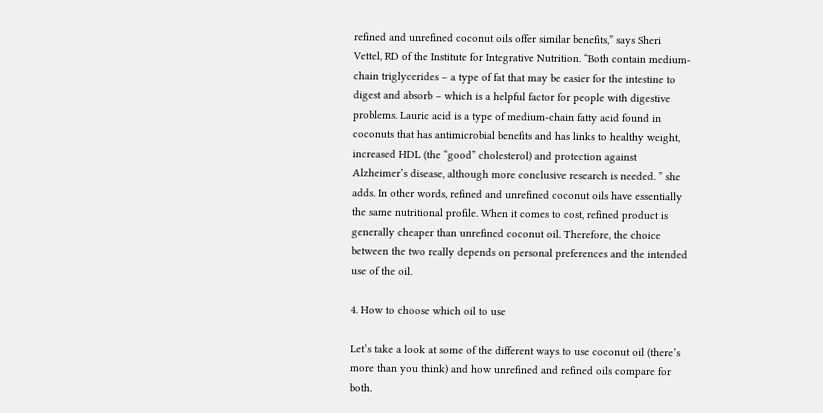refined and unrefined coconut oils offer similar benefits,” says Sheri Vettel, RD of the Institute for Integrative Nutrition. “Both contain medium-chain triglycerides – a type of fat that may be easier for the intestine to digest and absorb – which is a helpful factor for people with digestive problems. Lauric acid is a type of medium-chain fatty acid found in coconuts that has antimicrobial benefits and has links to healthy weight, increased HDL (the “good” cholesterol) and protection against Alzheimer’s disease, although more conclusive research is needed. ” she adds. In other words, refined and unrefined coconut oils have essentially the same nutritional profile. When it comes to cost, refined product is generally cheaper than unrefined coconut oil. Therefore, the choice between the two really depends on personal preferences and the intended use of the oil.

4. How to choose which oil to use

Let’s take a look at some of the different ways to use coconut oil (there’s more than you think) and how unrefined and refined oils compare for both.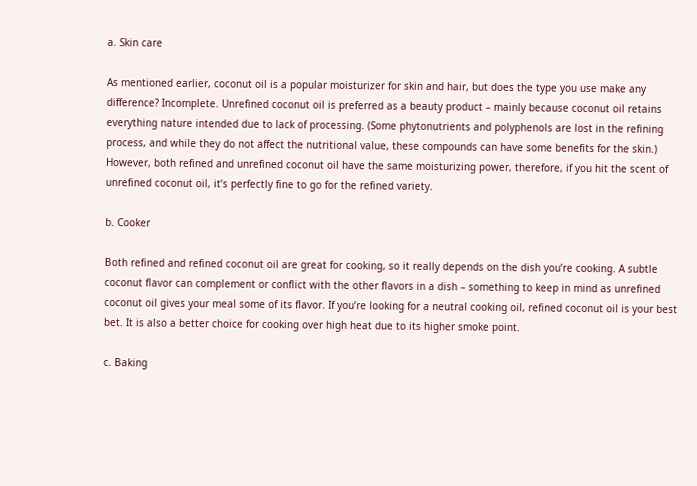a. Skin care

As mentioned earlier, coconut oil is a popular moisturizer for skin and hair, but does the type you use make any difference? Incomplete. Unrefined coconut oil is preferred as a beauty product – mainly because coconut oil retains everything nature intended due to lack of processing. (Some phytonutrients and polyphenols are lost in the refining process, and while they do not affect the nutritional value, these compounds can have some benefits for the skin.) However, both refined and unrefined coconut oil have the same moisturizing power, therefore, if you hit the scent of unrefined coconut oil, it’s perfectly fine to go for the refined variety.

b. Cooker

Both refined and refined coconut oil are great for cooking, so it really depends on the dish you’re cooking. A subtle coconut flavor can complement or conflict with the other flavors in a dish – something to keep in mind as unrefined coconut oil gives your meal some of its flavor. If you’re looking for a neutral cooking oil, refined coconut oil is your best bet. It is also a better choice for cooking over high heat due to its higher smoke point.

c. Baking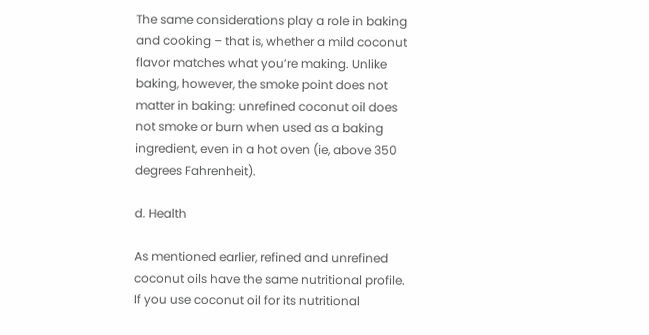The same considerations play a role in baking and cooking – that is, whether a mild coconut flavor matches what you’re making. Unlike baking, however, the smoke point does not matter in baking: unrefined coconut oil does not smoke or burn when used as a baking ingredient, even in a hot oven (ie, above 350 degrees Fahrenheit).

d. Health

As mentioned earlier, refined and unrefined coconut oils have the same nutritional profile. If you use coconut oil for its nutritional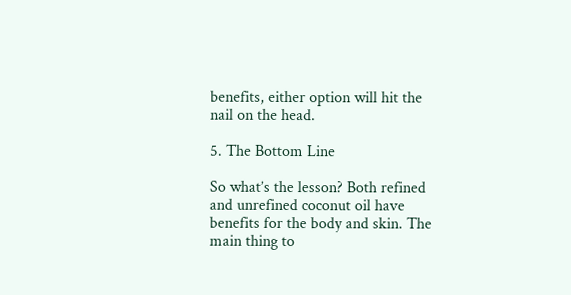benefits, either option will hit the nail on the head.

5. The Bottom Line

So what’s the lesson? Both refined and unrefined coconut oil have benefits for the body and skin. The main thing to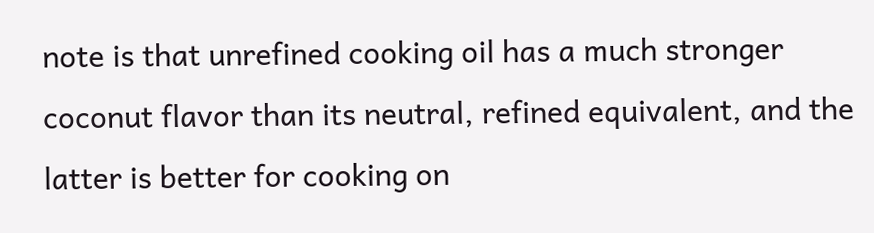note is that unrefined cooking oil has a much stronger coconut flavor than its neutral, refined equivalent, and the latter is better for cooking on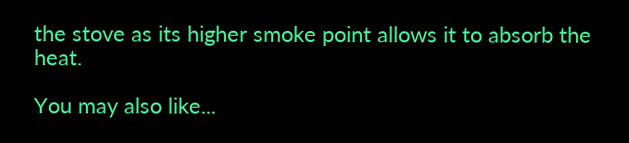the stove as its higher smoke point allows it to absorb the heat.

You may also like...